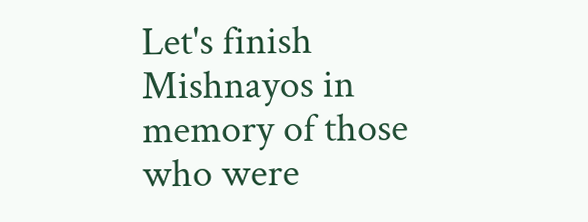Let's finish Mishnayos in memory of those who were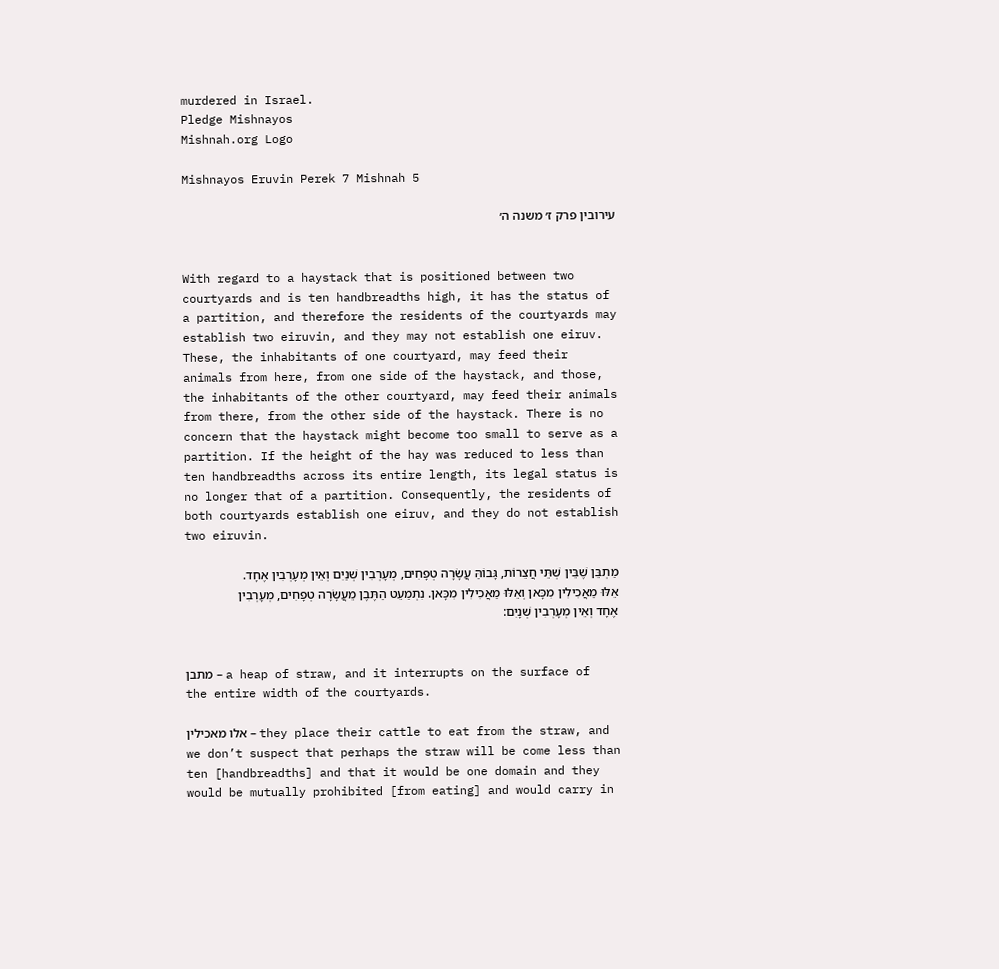murdered in Israel.
Pledge Mishnayos
Mishnah.org Logo

Mishnayos Eruvin Perek 7 Mishnah 5

עירובין פרק ז׳ משנה ה׳


With regard to a haystack that is positioned between two courtyards and is ten handbreadths high, it has the status of a partition, and therefore the residents of the courtyards may establish two eiruvin, and they may not establish one eiruv. These, the inhabitants of one courtyard, may feed their animals from here, from one side of the haystack, and those, the inhabitants of the other courtyard, may feed their animals from there, from the other side of the haystack. There is no concern that the haystack might become too small to serve as a partition. If the height of the hay was reduced to less than ten handbreadths across its entire length, its legal status is no longer that of a partition. Consequently, the residents of both courtyards establish one eiruv, and they do not establish two eiruvin.

מַתְבֵּן שֶׁבֵּין שְׁתֵּי חֲצֵרוֹת, גָּבוֹהַּ עֲשָׂרָה טְפָחִים, מְעָרְבִין שְׁנַיִם וְאֵין מְעָרְבִין אֶחָד. אֵלּוּ מַאֲכִילִין מִכָּאן וְאֵלּוּ מַאֲכִילִין מִכָּאן. נִתְמַעֵט הַתֶּבֶן מֵעֲשָׂרָה טְפָחִים, מְעָרְבִין אֶחָד וְאֵין מְעָרְבִין שְׁנָיִם:


מתבן – a heap of straw, and it interrupts on the surface of the entire width of the courtyards.

אלו מאכילין – they place their cattle to eat from the straw, and we don’t suspect that perhaps the straw will be come less than ten [handbreadths] and that it would be one domain and they would be mutually prohibited [from eating] and would carry in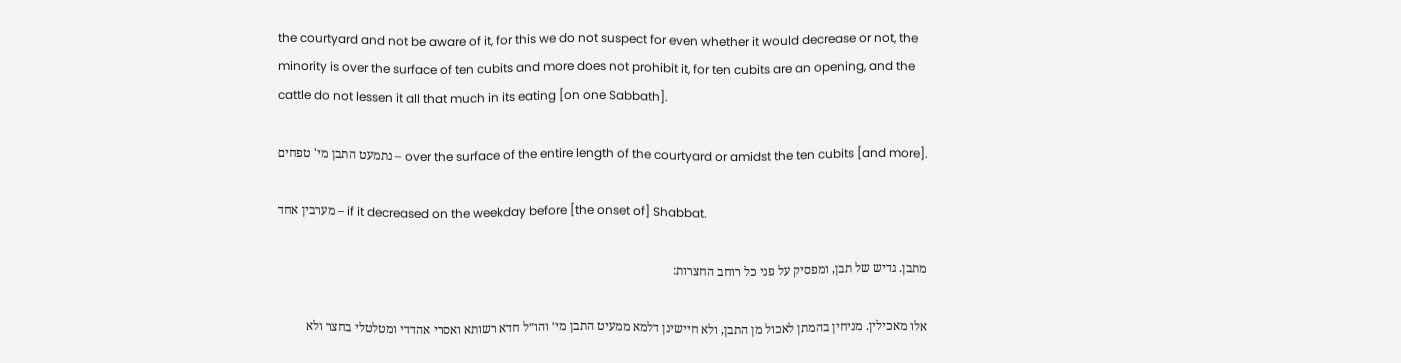the courtyard and not be aware of it, for this we do not suspect for even whether it would decrease or not, the minority is over the surface of ten cubits and more does not prohibit it, for ten cubits are an opening, and the cattle do not lessen it all that much in its eating [on one Sabbath].

נתמעט התבן מי' טפחים – over the surface of the entire length of the courtyard or amidst the ten cubits [and more].

מערבין אחד – if it decreased on the weekday before [the onset of] Shabbat.

מתבן. גדיש של תבן, ומפסיק על פני כל רוחב החצרות:

אלו מאכילין. מניחין בהמתן לאכול מן התבן, ולא חיישינן דלמא ממעיט התבן מי׳ והו״ל חדא רשותא ואסרי אהדדי ומטלטלי בחצר ולא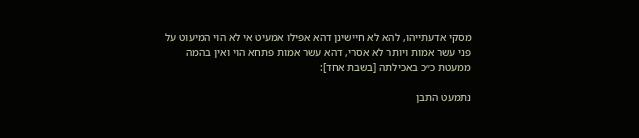מסקי אדעתייהו, להא לא חיישינן דהא אפילו אמעיט אי לא הוי המיעוט על פני עשר אמות ויותר לא אסרי, דהא עשר אמות פתחא הוי ואין בהמה ממעטת כ״כ באכילתה [בשבת אחד]:

נתמעט התבן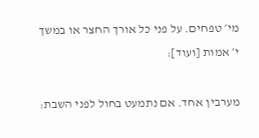מי׳ טפחים. על פני כל אורך החצר או במשך י׳ אמות [ועוד]:

מערבין אחד. אם נתמעט בחול לפני השבת: